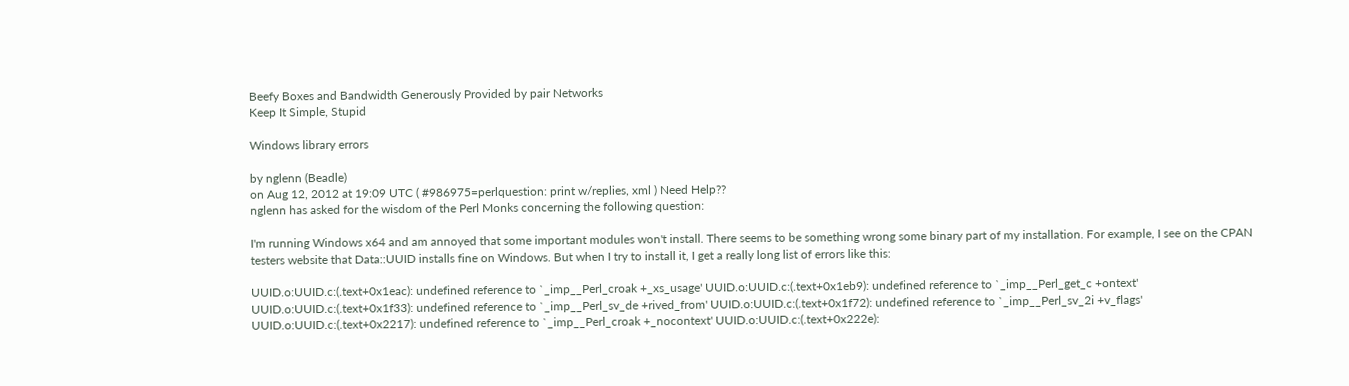Beefy Boxes and Bandwidth Generously Provided by pair Networks
Keep It Simple, Stupid

Windows library errors

by nglenn (Beadle)
on Aug 12, 2012 at 19:09 UTC ( #986975=perlquestion: print w/replies, xml ) Need Help??
nglenn has asked for the wisdom of the Perl Monks concerning the following question:

I'm running Windows x64 and am annoyed that some important modules won't install. There seems to be something wrong some binary part of my installation. For example, I see on the CPAN testers website that Data::UUID installs fine on Windows. But when I try to install it, I get a really long list of errors like this:

UUID.o:UUID.c:(.text+0x1eac): undefined reference to `_imp__Perl_croak +_xs_usage' UUID.o:UUID.c:(.text+0x1eb9): undefined reference to `_imp__Perl_get_c +ontext' UUID.o:UUID.c:(.text+0x1f33): undefined reference to `_imp__Perl_sv_de +rived_from' UUID.o:UUID.c:(.text+0x1f72): undefined reference to `_imp__Perl_sv_2i +v_flags' UUID.o:UUID.c:(.text+0x2217): undefined reference to `_imp__Perl_croak +_nocontext' UUID.o:UUID.c:(.text+0x222e):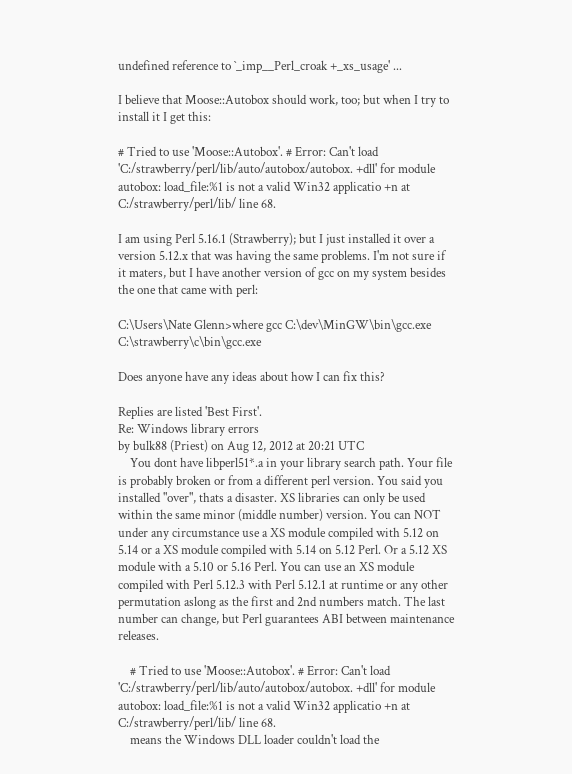undefined reference to `_imp__Perl_croak +_xs_usage' ...

I believe that Moose::Autobox should work, too; but when I try to install it I get this:

# Tried to use 'Moose::Autobox'. # Error: Can't load 'C:/strawberry/perl/lib/auto/autobox/autobox. +dll' for module autobox: load_file:%1 is not a valid Win32 applicatio +n at C:/strawberry/perl/lib/ line 68.

I am using Perl 5.16.1 (Strawberry); but I just installed it over a version 5.12.x that was having the same problems. I'm not sure if it maters, but I have another version of gcc on my system besides the one that came with perl:

C:\Users\Nate Glenn>where gcc C:\dev\MinGW\bin\gcc.exe C:\strawberry\c\bin\gcc.exe

Does anyone have any ideas about how I can fix this?

Replies are listed 'Best First'.
Re: Windows library errors
by bulk88 (Priest) on Aug 12, 2012 at 20:21 UTC
    You dont have libperl51*.a in your library search path. Your file is probably broken or from a different perl version. You said you installed "over", thats a disaster. XS libraries can only be used within the same minor (middle number) version. You can NOT under any circumstance use a XS module compiled with 5.12 on 5.14 or a XS module compiled with 5.14 on 5.12 Perl. Or a 5.12 XS module with a 5.10 or 5.16 Perl. You can use an XS module compiled with Perl 5.12.3 with Perl 5.12.1 at runtime or any other permutation aslong as the first and 2nd numbers match. The last number can change, but Perl guarantees ABI between maintenance releases.

    # Tried to use 'Moose::Autobox'. # Error: Can't load 'C:/strawberry/perl/lib/auto/autobox/autobox. +dll' for module autobox: load_file:%1 is not a valid Win32 applicatio +n at C:/strawberry/perl/lib/ line 68.
    means the Windows DLL loader couldn't load the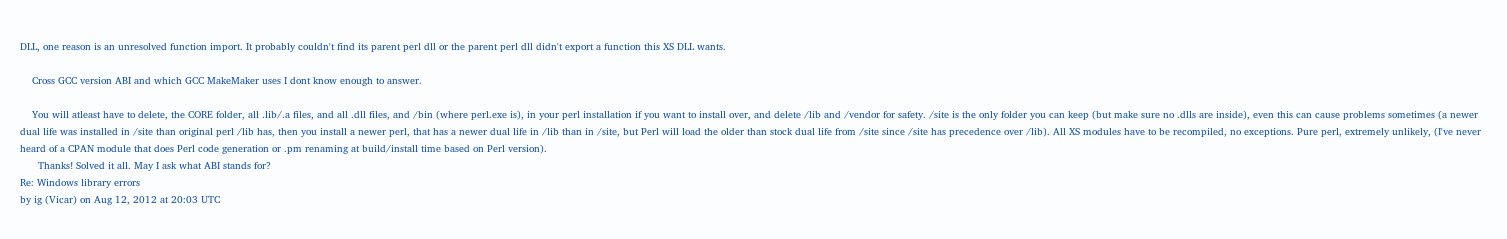DLL, one reason is an unresolved function import. It probably couldn't find its parent perl dll or the parent perl dll didn't export a function this XS DLL wants.

    Cross GCC version ABI and which GCC MakeMaker uses I dont know enough to answer.

    You will atleast have to delete, the CORE folder, all .lib/.a files, and all .dll files, and /bin (where perl.exe is), in your perl installation if you want to install over, and delete /lib and /vendor for safety. /site is the only folder you can keep (but make sure no .dlls are inside), even this can cause problems sometimes (a newer dual life was installed in /site than original perl /lib has, then you install a newer perl, that has a newer dual life in /lib than in /site, but Perl will load the older than stock dual life from /site since /site has precedence over /lib). All XS modules have to be recompiled, no exceptions. Pure perl, extremely unlikely, (I've never heard of a CPAN module that does Perl code generation or .pm renaming at build/install time based on Perl version).
      Thanks! Solved it all. May I ask what ABI stands for?
Re: Windows library errors
by ig (Vicar) on Aug 12, 2012 at 20:03 UTC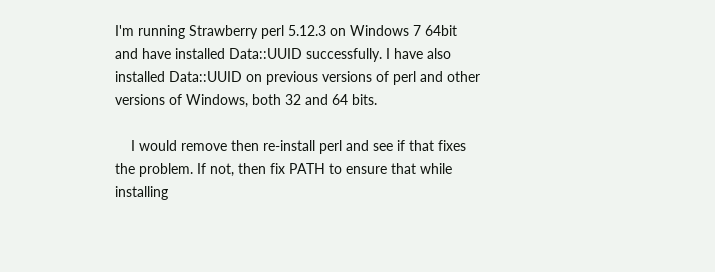I'm running Strawberry perl 5.12.3 on Windows 7 64bit and have installed Data::UUID successfully. I have also installed Data::UUID on previous versions of perl and other versions of Windows, both 32 and 64 bits.

    I would remove then re-install perl and see if that fixes the problem. If not, then fix PATH to ensure that while installing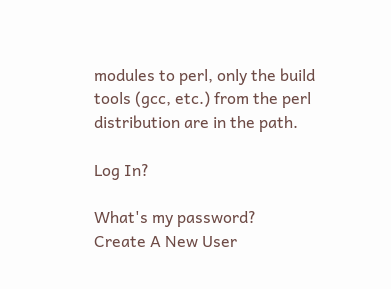modules to perl, only the build tools (gcc, etc.) from the perl distribution are in the path.

Log In?

What's my password?
Create A New User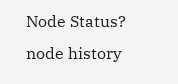Node Status?
node history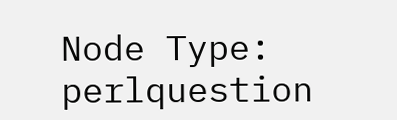Node Type: perlquestion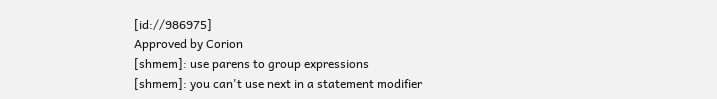[id://986975]
Approved by Corion
[shmem]: use parens to group expressions
[shmem]: you can't use next in a statement modifier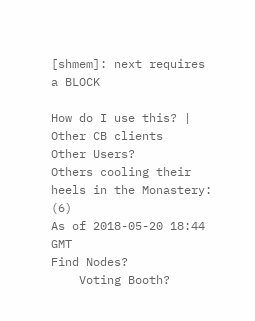[shmem]: next requires a BLOCK

How do I use this? | Other CB clients
Other Users?
Others cooling their heels in the Monastery: (6)
As of 2018-05-20 18:44 GMT
Find Nodes?
    Voting Booth?